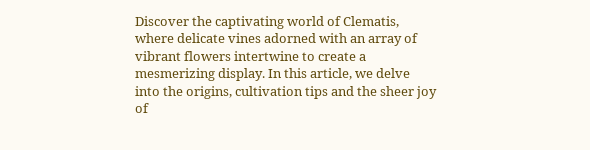Discover the captivating world of Clematis, where delicate vines adorned with an array of vibrant flowers intertwine to create a mesmerizing display. In this article, we delve into the origins, cultivation tips and the sheer joy of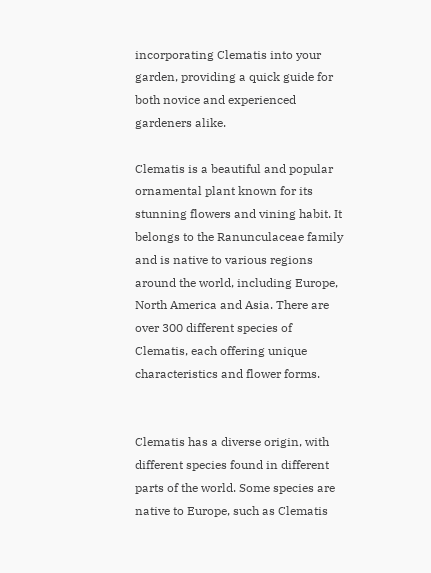incorporating Clematis into your garden, providing a quick guide for both novice and experienced gardeners alike.

Clematis is a beautiful and popular ornamental plant known for its stunning flowers and vining habit. It belongs to the Ranunculaceae family and is native to various regions around the world, including Europe, North America and Asia. There are over 300 different species of Clematis, each offering unique characteristics and flower forms.


Clematis has a diverse origin, with different species found in different parts of the world. Some species are native to Europe, such as Clematis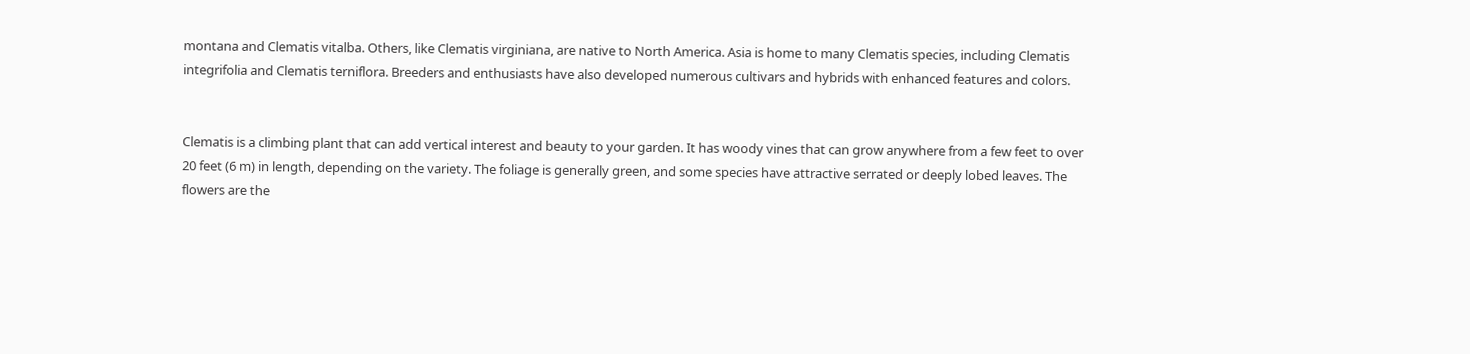montana and Clematis vitalba. Others, like Clematis virginiana, are native to North America. Asia is home to many Clematis species, including Clematis integrifolia and Clematis terniflora. Breeders and enthusiasts have also developed numerous cultivars and hybrids with enhanced features and colors.


Clematis is a climbing plant that can add vertical interest and beauty to your garden. It has woody vines that can grow anywhere from a few feet to over 20 feet (6 m) in length, depending on the variety. The foliage is generally green, and some species have attractive serrated or deeply lobed leaves. The flowers are the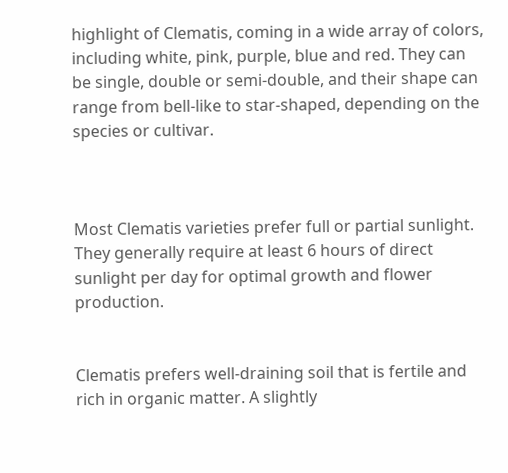highlight of Clematis, coming in a wide array of colors, including white, pink, purple, blue and red. They can be single, double or semi-double, and their shape can range from bell-like to star-shaped, depending on the species or cultivar.



Most Clematis varieties prefer full or partial sunlight. They generally require at least 6 hours of direct sunlight per day for optimal growth and flower production.


Clematis prefers well-draining soil that is fertile and rich in organic matter. A slightly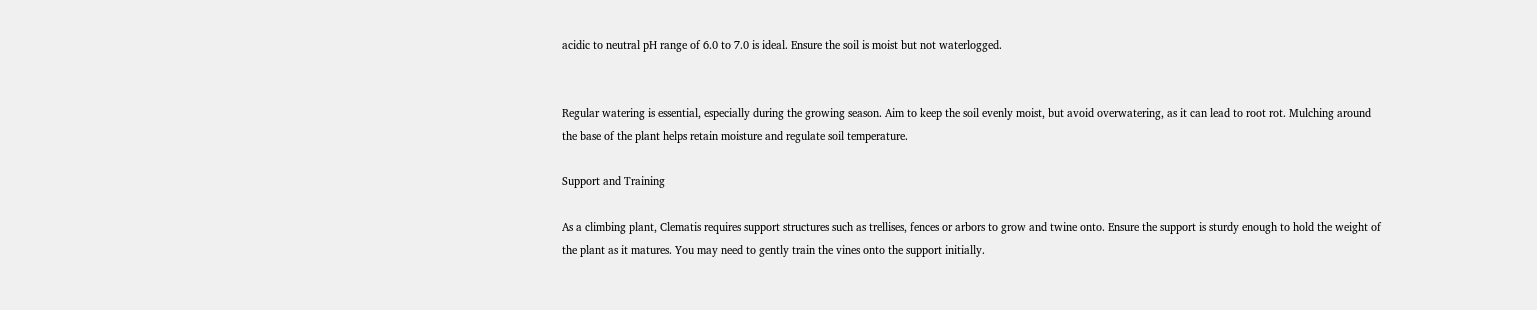acidic to neutral pH range of 6.0 to 7.0 is ideal. Ensure the soil is moist but not waterlogged.


Regular watering is essential, especially during the growing season. Aim to keep the soil evenly moist, but avoid overwatering, as it can lead to root rot. Mulching around the base of the plant helps retain moisture and regulate soil temperature.

Support and Training

As a climbing plant, Clematis requires support structures such as trellises, fences or arbors to grow and twine onto. Ensure the support is sturdy enough to hold the weight of the plant as it matures. You may need to gently train the vines onto the support initially.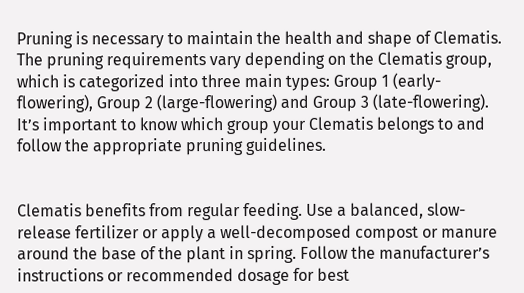Pruning is necessary to maintain the health and shape of Clematis. The pruning requirements vary depending on the Clematis group, which is categorized into three main types: Group 1 (early-flowering), Group 2 (large-flowering) and Group 3 (late-flowering). It’s important to know which group your Clematis belongs to and follow the appropriate pruning guidelines.


Clematis benefits from regular feeding. Use a balanced, slow-release fertilizer or apply a well-decomposed compost or manure around the base of the plant in spring. Follow the manufacturer’s instructions or recommended dosage for best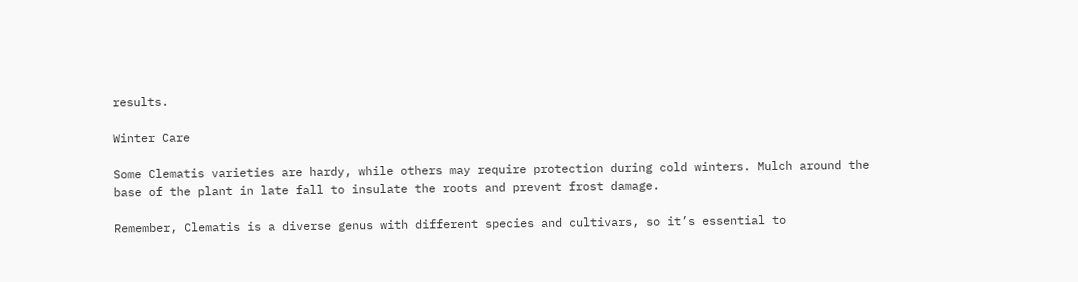results.

Winter Care

Some Clematis varieties are hardy, while others may require protection during cold winters. Mulch around the base of the plant in late fall to insulate the roots and prevent frost damage.

Remember, Clematis is a diverse genus with different species and cultivars, so it’s essential to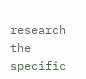research the specific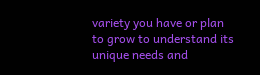variety you have or plan to grow to understand its unique needs and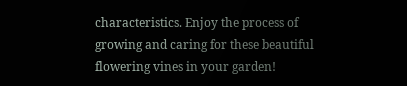characteristics. Enjoy the process of growing and caring for these beautiful flowering vines in your garden!